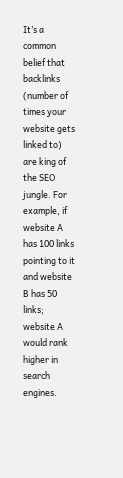It’s a common belief that backlinks (number of times your website gets linked to) are king of the SEO jungle. For example, if website A has 100 links pointing to it and website B has 50 links; website A would rank higher in search engines.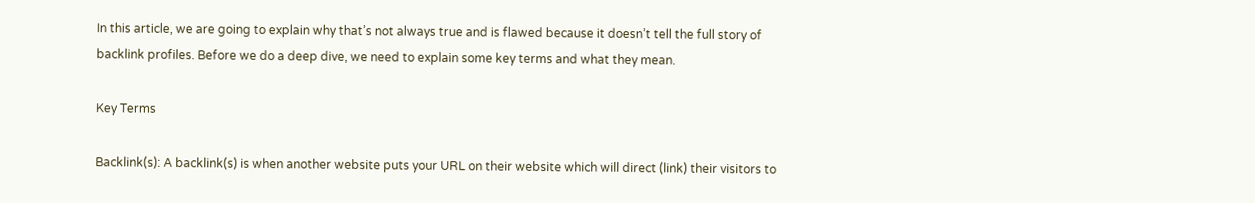In this article, we are going to explain why that’s not always true and is flawed because it doesn’t tell the full story of backlink profiles. Before we do a deep dive, we need to explain some key terms and what they mean.

Key Terms

Backlink(s): A backlink(s) is when another website puts your URL on their website which will direct (link) their visitors to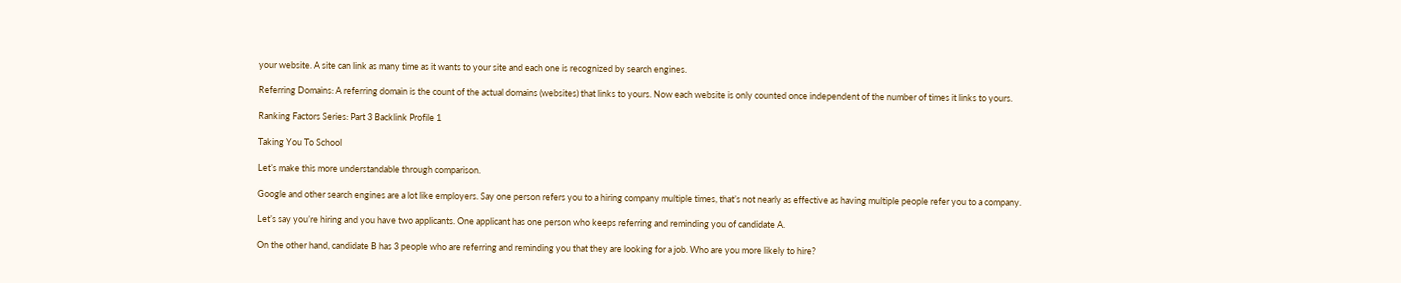your website. A site can link as many time as it wants to your site and each one is recognized by search engines.

Referring Domains: A referring domain is the count of the actual domains (websites) that links to yours. Now each website is only counted once independent of the number of times it links to yours.

Ranking Factors Series: Part 3 Backlink Profile 1

Taking You To School

Let’s make this more understandable through comparison.

Google and other search engines are a lot like employers. Say one person refers you to a hiring company multiple times, that’s not nearly as effective as having multiple people refer you to a company.

Let’s say you’re hiring and you have two applicants. One applicant has one person who keeps referring and reminding you of candidate A.

On the other hand, candidate B has 3 people who are referring and reminding you that they are looking for a job. Who are you more likely to hire?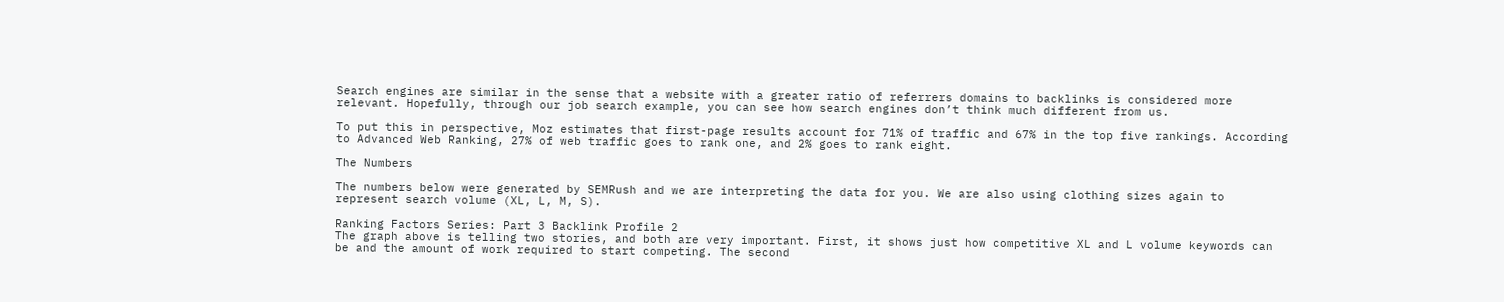Search engines are similar in the sense that a website with a greater ratio of referrers domains to backlinks is considered more relevant. Hopefully, through our job search example, you can see how search engines don’t think much different from us.

To put this in perspective, Moz estimates that first-page results account for 71% of traffic and 67% in the top five rankings. According to Advanced Web Ranking, 27% of web traffic goes to rank one, and 2% goes to rank eight.

The Numbers

The numbers below were generated by SEMRush and we are interpreting the data for you. We are also using clothing sizes again to represent search volume (XL, L, M, S).

Ranking Factors Series: Part 3 Backlink Profile 2
The graph above is telling two stories, and both are very important. First, it shows just how competitive XL and L volume keywords can be and the amount of work required to start competing. The second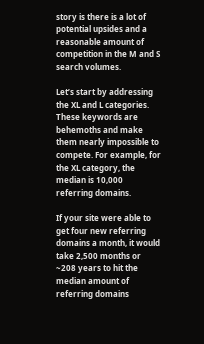story is there is a lot of potential upsides and a reasonable amount of competition in the M and S search volumes.

Let’s start by addressing the XL and L categories. These keywords are behemoths and make them nearly impossible to compete. For example, for the XL category, the median is 10,000 referring domains.

If your site were able to get four new referring domains a month, it would take 2,500 months or ~208 years to hit the median amount of referring domains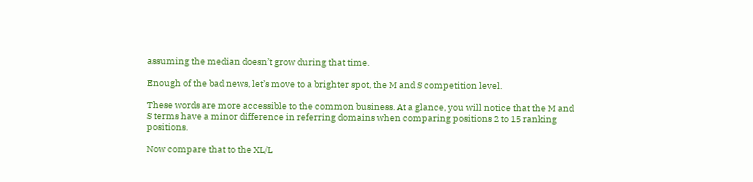assuming the median doesn’t grow during that time.

Enough of the bad news, let’s move to a brighter spot, the M and S competition level.

These words are more accessible to the common business. At a glance, you will notice that the M and S terms have a minor difference in referring domains when comparing positions 2 to 15 ranking positions.

Now compare that to the XL/L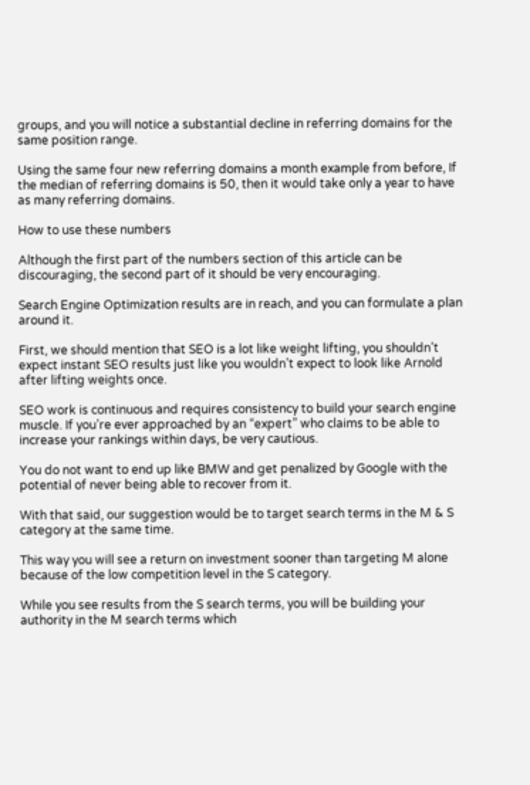groups, and you will notice a substantial decline in referring domains for the same position range.

Using the same four new referring domains a month example from before, If the median of referring domains is 50, then it would take only a year to have as many referring domains.

How to use these numbers

Although the first part of the numbers section of this article can be discouraging, the second part of it should be very encouraging.

Search Engine Optimization results are in reach, and you can formulate a plan around it.

First, we should mention that SEO is a lot like weight lifting, you shouldn’t expect instant SEO results just like you wouldn’t expect to look like Arnold after lifting weights once.

SEO work is continuous and requires consistency to build your search engine muscle. If you’re ever approached by an “expert” who claims to be able to increase your rankings within days, be very cautious.

You do not want to end up like BMW and get penalized by Google with the potential of never being able to recover from it.

With that said, our suggestion would be to target search terms in the M & S category at the same time.

This way you will see a return on investment sooner than targeting M alone because of the low competition level in the S category.

While you see results from the S search terms, you will be building your authority in the M search terms which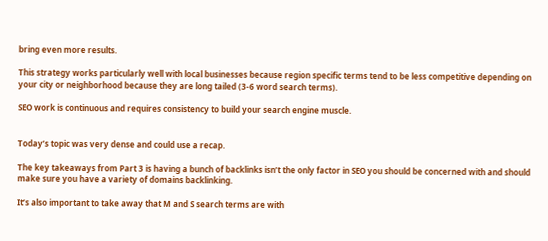bring even more results.

This strategy works particularly well with local businesses because region specific terms tend to be less competitive depending on your city or neighborhood because they are long tailed (3-6 word search terms).

SEO work is continuous and requires consistency to build your search engine muscle.


Today’s topic was very dense and could use a recap.

The key takeaways from Part 3 is having a bunch of backlinks isn’t the only factor in SEO you should be concerned with and should make sure you have a variety of domains backlinking.

It’s also important to take away that M and S search terms are with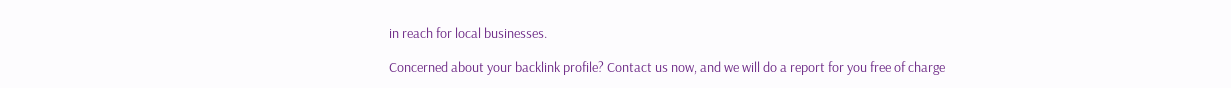in reach for local businesses.

Concerned about your backlink profile? Contact us now, and we will do a report for you free of charge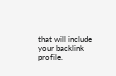that will include your backlink profile.